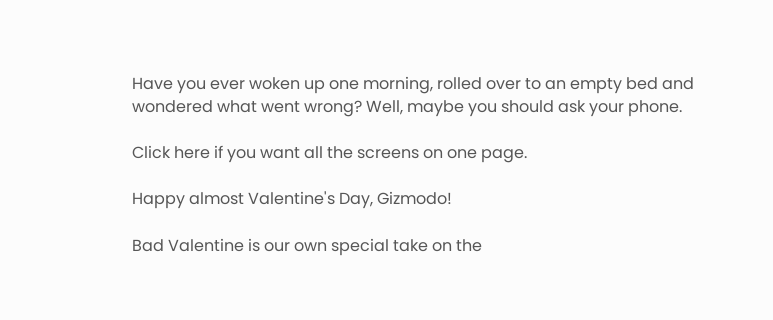Have you ever woken up one morning, rolled over to an empty bed and wondered what went wrong? Well, maybe you should ask your phone.

Click here if you want all the screens on one page.

Happy almost Valentine's Day, Gizmodo!

Bad Valentine is our own special take on the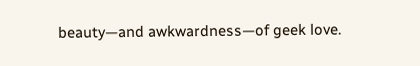beauty—and awkwardness—of geek love.